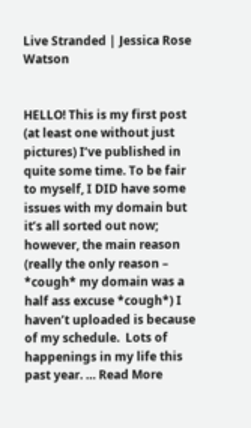Live Stranded | Jessica Rose Watson


HELLO! This is my first post (at least one without just pictures) I’ve published in quite some time. To be fair to myself, I DID have some issues with my domain but it’s all sorted out now; however, the main reason (really the only reason – *cough* my domain was a half ass excuse *cough*) I haven’t uploaded is because of my schedule.  Lots of happenings in my life this past year. … Read More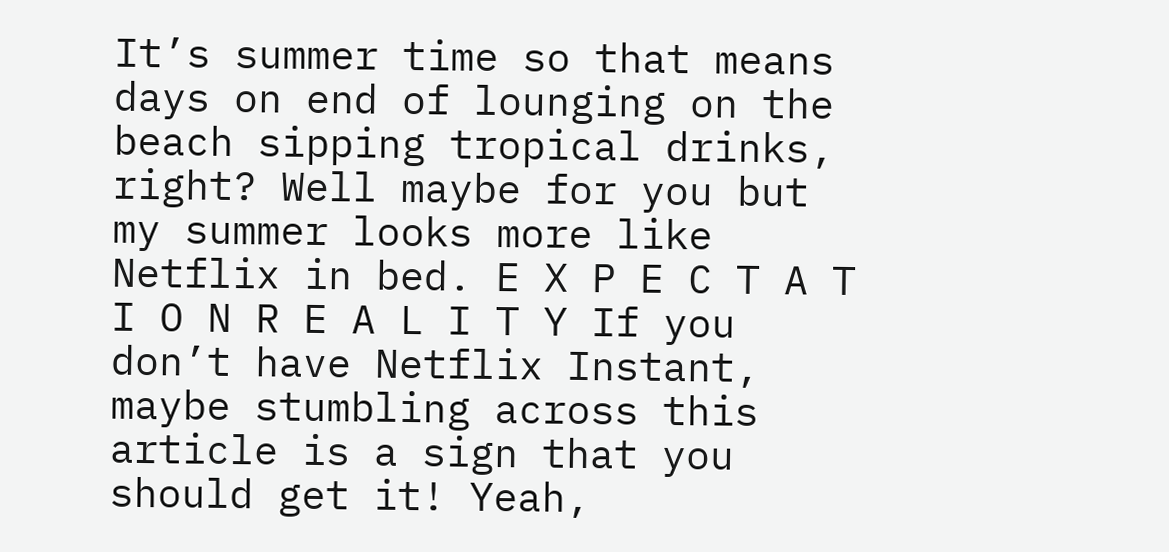It’s summer time so that means days on end of lounging on the beach sipping tropical drinks, right? Well maybe for you but my summer looks more like Netflix in bed. E X P E C T A T I O N R E A L I T Y If you don’t have Netflix Instant, maybe stumbling across this article is a sign that you should get it! Yeah,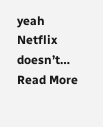yeah Netflix doesn’t… Read More